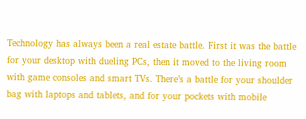Technology has always been a real estate battle. First it was the battle for your desktop with dueling PCs, then it moved to the living room with game consoles and smart TVs. There’s a battle for your shoulder bag with laptops and tablets, and for your pockets with mobile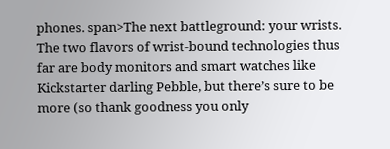phones. span>The next battleground: your wrists. The two flavors of wrist-bound technologies thus far are body monitors and smart watches like Kickstarter darling Pebble, but there’s sure to be more (so thank goodness you only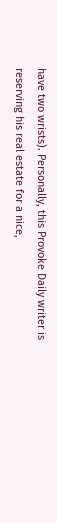have two wrists). Personally, this Provoke Daily writer is reserving his real estate for a nice,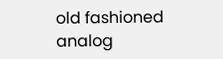old fashioned analog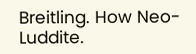Breitling. How Neo-Luddite.